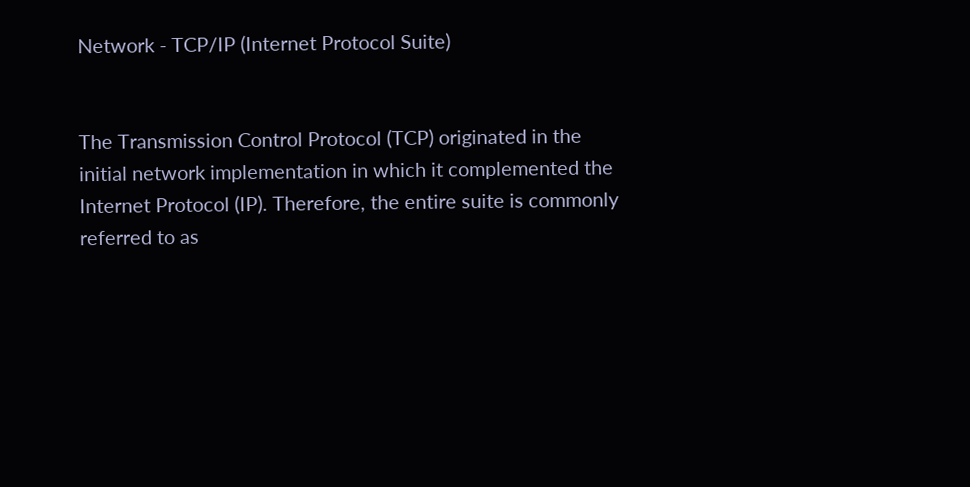Network - TCP/IP (Internet Protocol Suite)


The Transmission Control Protocol (TCP) originated in the initial network implementation in which it complemented the Internet Protocol (IP). Therefore, the entire suite is commonly referred to as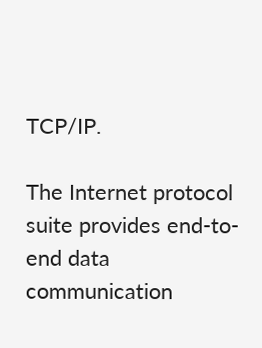TCP/IP.

The Internet protocol suite provides end-to-end data communication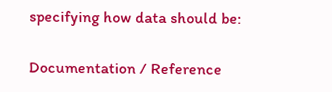specifying how data should be:

Documentation / Reference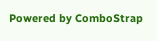Powered by ComboStrap